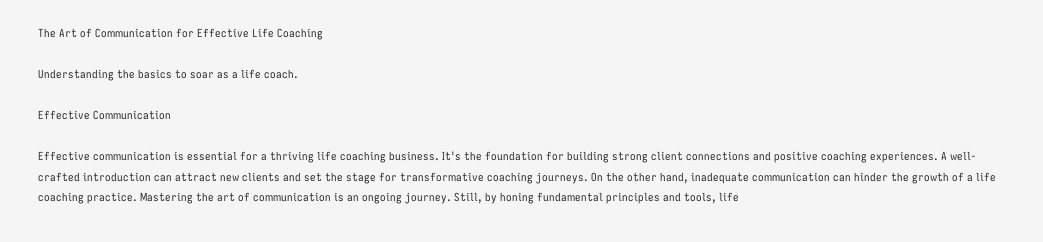The Art of Communication for Effective Life Coaching

Understanding the basics to soar as a life coach.

Effective Communication

Effective communication is essential for a thriving life coaching business. It's the foundation for building strong client connections and positive coaching experiences. A well-crafted introduction can attract new clients and set the stage for transformative coaching journeys. On the other hand, inadequate communication can hinder the growth of a life coaching practice. Mastering the art of communication is an ongoing journey. Still, by honing fundamental principles and tools, life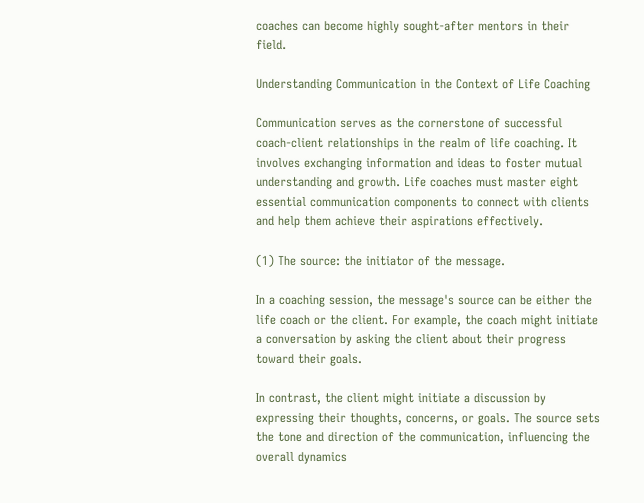coaches can become highly sought-after mentors in their field.

Understanding Communication in the Context of Life Coaching

Communication serves as the cornerstone of successful coach-client relationships in the realm of life coaching. It involves exchanging information and ideas to foster mutual understanding and growth. Life coaches must master eight essential communication components to connect with clients and help them achieve their aspirations effectively.

(1) The source: the initiator of the message.

In a coaching session, the message's source can be either the life coach or the client. For example, the coach might initiate a conversation by asking the client about their progress toward their goals.

In contrast, the client might initiate a discussion by expressing their thoughts, concerns, or goals. The source sets the tone and direction of the communication, influencing the overall dynamics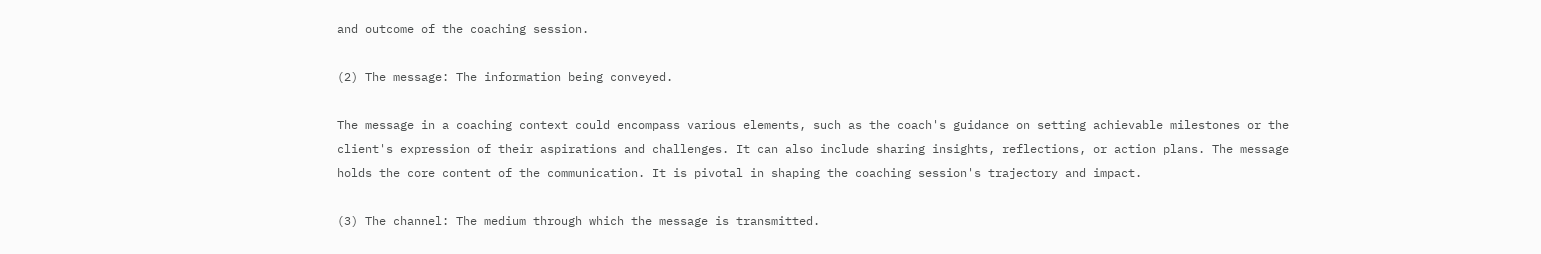and outcome of the coaching session.

(2) The message: The information being conveyed.

The message in a coaching context could encompass various elements, such as the coach's guidance on setting achievable milestones or the client's expression of their aspirations and challenges. It can also include sharing insights, reflections, or action plans. The message holds the core content of the communication. It is pivotal in shaping the coaching session's trajectory and impact.

(3) The channel: The medium through which the message is transmitted.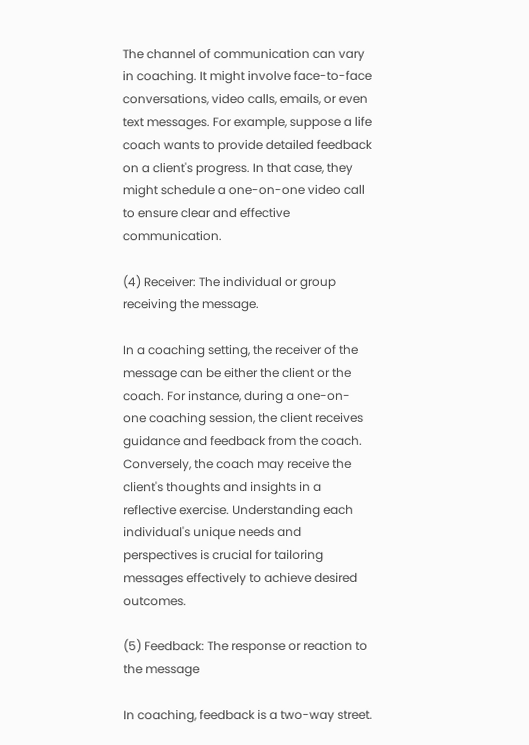The channel of communication can vary in coaching. It might involve face-to-face conversations, video calls, emails, or even text messages. For example, suppose a life coach wants to provide detailed feedback on a client's progress. In that case, they might schedule a one-on-one video call to ensure clear and effective communication.

(4) Receiver: The individual or group receiving the message.

In a coaching setting, the receiver of the message can be either the client or the coach. For instance, during a one-on-one coaching session, the client receives guidance and feedback from the coach. Conversely, the coach may receive the client's thoughts and insights in a reflective exercise. Understanding each individual's unique needs and perspectives is crucial for tailoring messages effectively to achieve desired outcomes.

(5) Feedback: The response or reaction to the message

In coaching, feedback is a two-way street.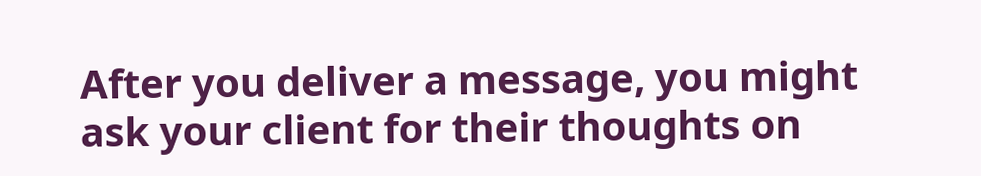After you deliver a message, you might ask your client for their thoughts on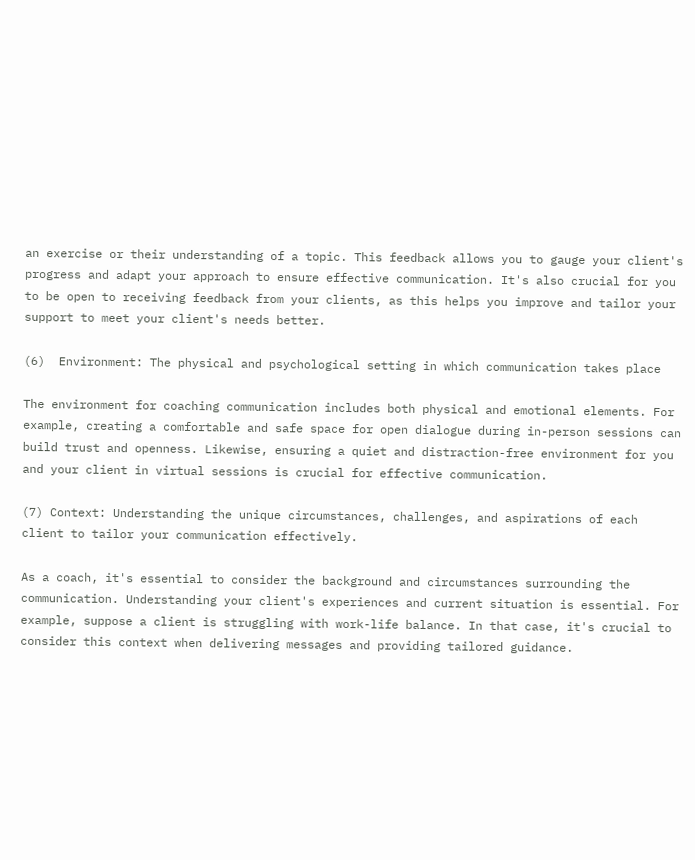an exercise or their understanding of a topic. This feedback allows you to gauge your client's progress and adapt your approach to ensure effective communication. It's also crucial for you to be open to receiving feedback from your clients, as this helps you improve and tailor your support to meet your client's needs better.

(6)  Environment: The physical and psychological setting in which communication takes place

The environment for coaching communication includes both physical and emotional elements. For example, creating a comfortable and safe space for open dialogue during in-person sessions can build trust and openness. Likewise, ensuring a quiet and distraction-free environment for you and your client in virtual sessions is crucial for effective communication.

(7) Context: Understanding the unique circumstances, challenges, and aspirations of each client to tailor your communication effectively.

As a coach, it's essential to consider the background and circumstances surrounding the communication. Understanding your client's experiences and current situation is essential. For example, suppose a client is struggling with work-life balance. In that case, it's crucial to consider this context when delivering messages and providing tailored guidance.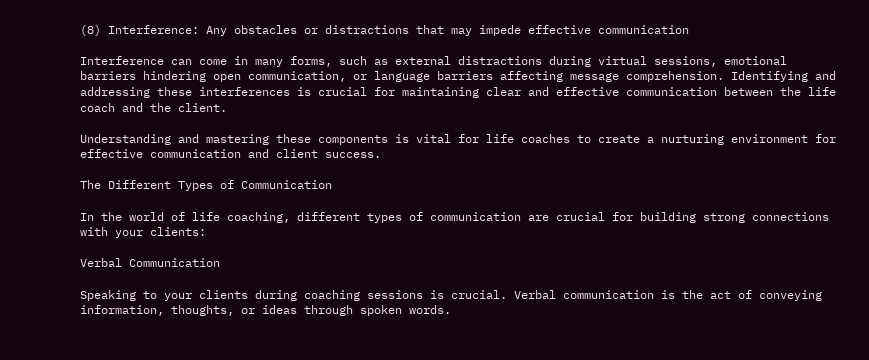(8) Interference: Any obstacles or distractions that may impede effective communication

Interference can come in many forms, such as external distractions during virtual sessions, emotional barriers hindering open communication, or language barriers affecting message comprehension. Identifying and addressing these interferences is crucial for maintaining clear and effective communication between the life coach and the client.

Understanding and mastering these components is vital for life coaches to create a nurturing environment for effective communication and client success.

The Different Types of Communication

In the world of life coaching, different types of communication are crucial for building strong connections with your clients:

Verbal Communication

Speaking to your clients during coaching sessions is crucial. Verbal communication is the act of conveying information, thoughts, or ideas through spoken words.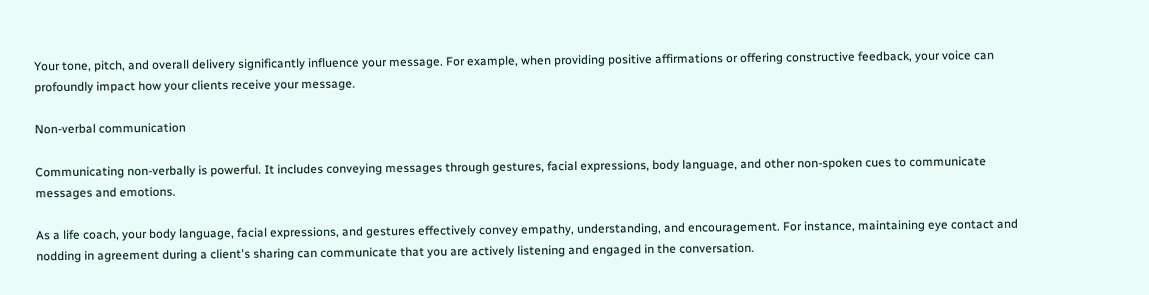Your tone, pitch, and overall delivery significantly influence your message. For example, when providing positive affirmations or offering constructive feedback, your voice can profoundly impact how your clients receive your message.

Non-verbal communication

Communicating non-verbally is powerful. It includes conveying messages through gestures, facial expressions, body language, and other non-spoken cues to communicate messages and emotions.

As a life coach, your body language, facial expressions, and gestures effectively convey empathy, understanding, and encouragement. For instance, maintaining eye contact and nodding in agreement during a client's sharing can communicate that you are actively listening and engaged in the conversation.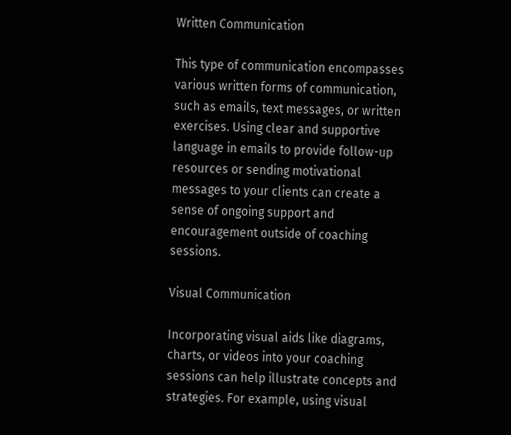Written Communication

This type of communication encompasses various written forms of communication, such as emails, text messages, or written exercises. Using clear and supportive language in emails to provide follow-up resources or sending motivational messages to your clients can create a sense of ongoing support and encouragement outside of coaching sessions.

Visual Communication

Incorporating visual aids like diagrams, charts, or videos into your coaching sessions can help illustrate concepts and strategies. For example, using visual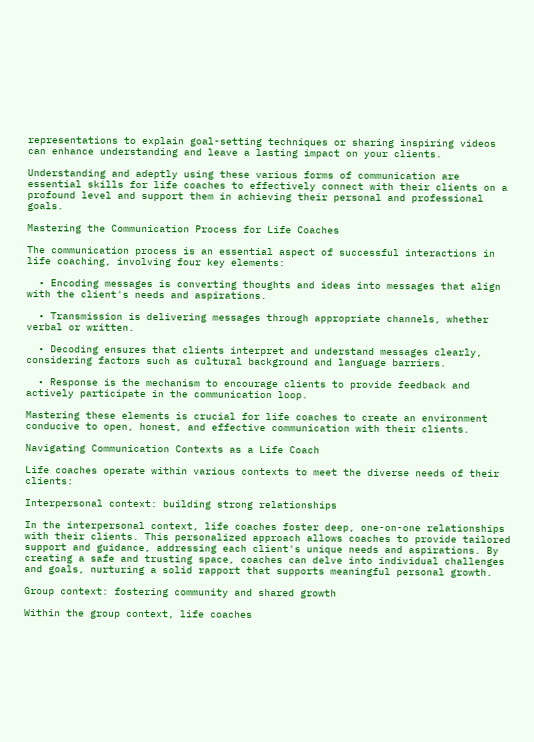representations to explain goal-setting techniques or sharing inspiring videos can enhance understanding and leave a lasting impact on your clients.

Understanding and adeptly using these various forms of communication are essential skills for life coaches to effectively connect with their clients on a profound level and support them in achieving their personal and professional goals.

Mastering the Communication Process for Life Coaches

The communication process is an essential aspect of successful interactions in life coaching, involving four key elements:

  • Encoding messages is converting thoughts and ideas into messages that align with the client's needs and aspirations.

  • Transmission is delivering messages through appropriate channels, whether verbal or written.

  • Decoding ensures that clients interpret and understand messages clearly, considering factors such as cultural background and language barriers.

  • Response is the mechanism to encourage clients to provide feedback and actively participate in the communication loop.

Mastering these elements is crucial for life coaches to create an environment conducive to open, honest, and effective communication with their clients.

Navigating Communication Contexts as a Life Coach

Life coaches operate within various contexts to meet the diverse needs of their clients:

Interpersonal context: building strong relationships

In the interpersonal context, life coaches foster deep, one-on-one relationships with their clients. This personalized approach allows coaches to provide tailored support and guidance, addressing each client's unique needs and aspirations. By creating a safe and trusting space, coaches can delve into individual challenges and goals, nurturing a solid rapport that supports meaningful personal growth.

Group context: fostering community and shared growth

Within the group context, life coaches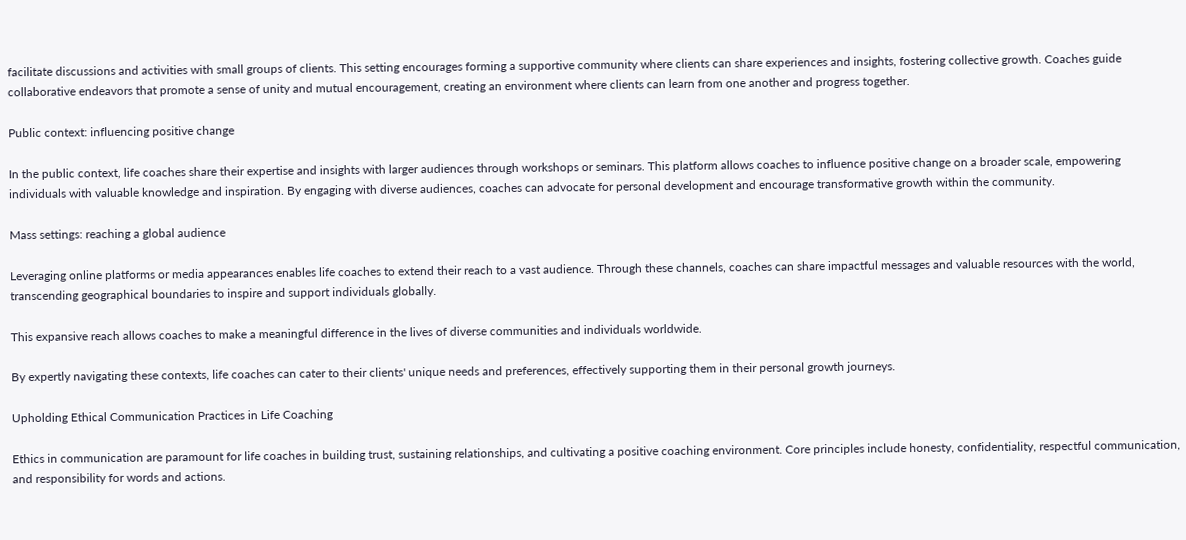facilitate discussions and activities with small groups of clients. This setting encourages forming a supportive community where clients can share experiences and insights, fostering collective growth. Coaches guide collaborative endeavors that promote a sense of unity and mutual encouragement, creating an environment where clients can learn from one another and progress together.

Public context: influencing positive change

In the public context, life coaches share their expertise and insights with larger audiences through workshops or seminars. This platform allows coaches to influence positive change on a broader scale, empowering individuals with valuable knowledge and inspiration. By engaging with diverse audiences, coaches can advocate for personal development and encourage transformative growth within the community.

Mass settings: reaching a global audience

Leveraging online platforms or media appearances enables life coaches to extend their reach to a vast audience. Through these channels, coaches can share impactful messages and valuable resources with the world, transcending geographical boundaries to inspire and support individuals globally.

This expansive reach allows coaches to make a meaningful difference in the lives of diverse communities and individuals worldwide.

By expertly navigating these contexts, life coaches can cater to their clients' unique needs and preferences, effectively supporting them in their personal growth journeys.

Upholding Ethical Communication Practices in Life Coaching

Ethics in communication are paramount for life coaches in building trust, sustaining relationships, and cultivating a positive coaching environment. Core principles include honesty, confidentiality, respectful communication, and responsibility for words and actions.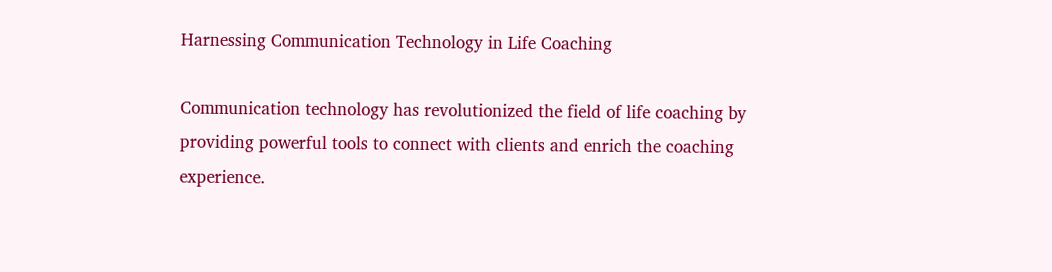Harnessing Communication Technology in Life Coaching

Communication technology has revolutionized the field of life coaching by providing powerful tools to connect with clients and enrich the coaching experience.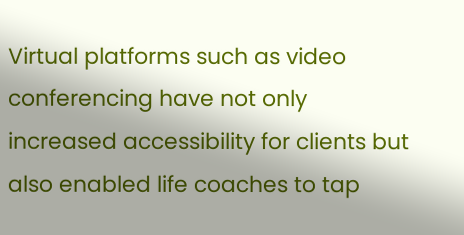Virtual platforms such as video conferencing have not only increased accessibility for clients but also enabled life coaches to tap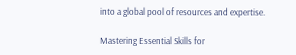into a global pool of resources and expertise.

Mastering Essential Skills for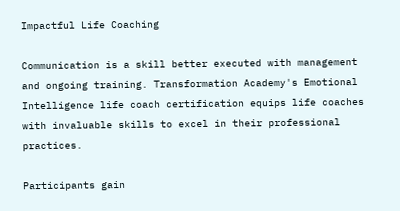Impactful Life Coaching

Communication is a skill better executed with management and ongoing training. Transformation Academy's Emotional Intelligence life coach certification equips life coaches with invaluable skills to excel in their professional practices.

Participants gain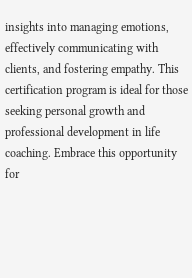insights into managing emotions, effectively communicating with clients, and fostering empathy. This certification program is ideal for those seeking personal growth and professional development in life coaching. Embrace this opportunity for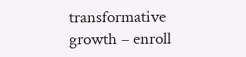transformative growth – enroll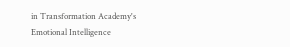in Transformation Academy's Emotional Intelligence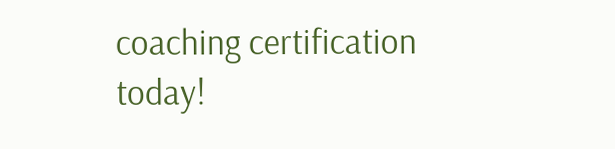coaching certification today!